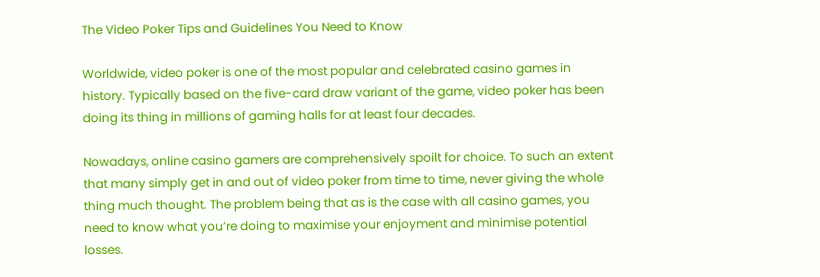The Video Poker Tips and Guidelines You Need to Know

Worldwide, video poker is one of the most popular and celebrated casino games in history. Typically based on the five-card draw variant of the game, video poker has been doing its thing in millions of gaming halls for at least four decades.

Nowadays, online casino gamers are comprehensively spoilt for choice. To such an extent that many simply get in and out of video poker from time to time, never giving the whole thing much thought. The problem being that as is the case with all casino games, you need to know what you’re doing to maximise your enjoyment and minimise potential losses.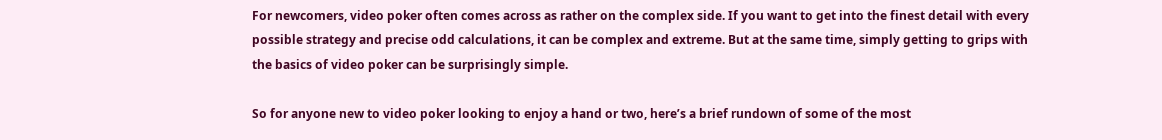For newcomers, video poker often comes across as rather on the complex side. If you want to get into the finest detail with every possible strategy and precise odd calculations, it can be complex and extreme. But at the same time, simply getting to grips with the basics of video poker can be surprisingly simple.

So for anyone new to video poker looking to enjoy a hand or two, here’s a brief rundown of some of the most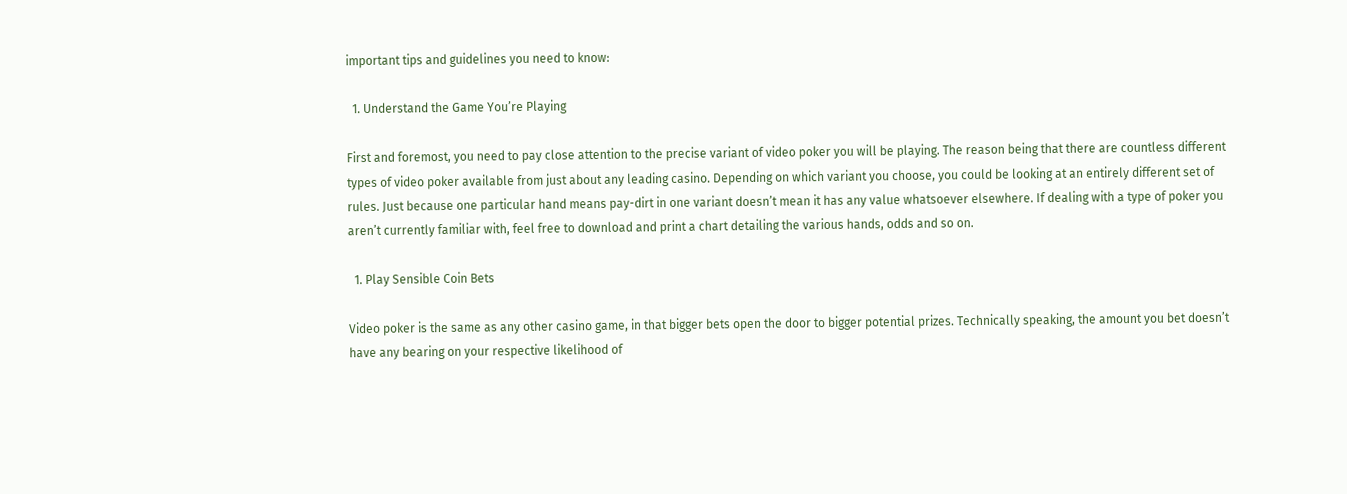important tips and guidelines you need to know:

  1. Understand the Game You’re Playing

First and foremost, you need to pay close attention to the precise variant of video poker you will be playing. The reason being that there are countless different types of video poker available from just about any leading casino. Depending on which variant you choose, you could be looking at an entirely different set of rules. Just because one particular hand means pay-dirt in one variant doesn’t mean it has any value whatsoever elsewhere. If dealing with a type of poker you aren’t currently familiar with, feel free to download and print a chart detailing the various hands, odds and so on.

  1. Play Sensible Coin Bets

Video poker is the same as any other casino game, in that bigger bets open the door to bigger potential prizes. Technically speaking, the amount you bet doesn’t have any bearing on your respective likelihood of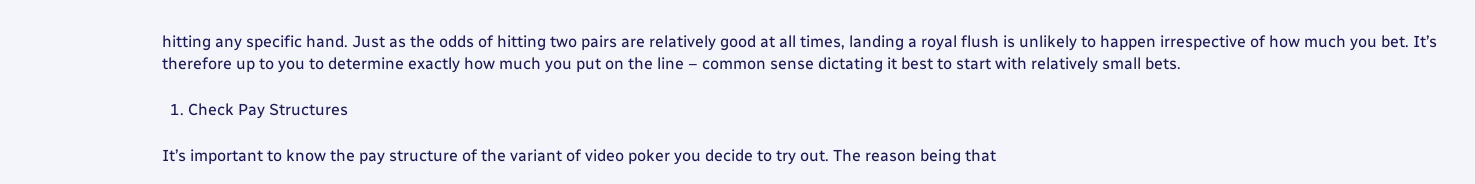hitting any specific hand. Just as the odds of hitting two pairs are relatively good at all times, landing a royal flush is unlikely to happen irrespective of how much you bet. It’s therefore up to you to determine exactly how much you put on the line – common sense dictating it best to start with relatively small bets.

  1. Check Pay Structures

It’s important to know the pay structure of the variant of video poker you decide to try out. The reason being that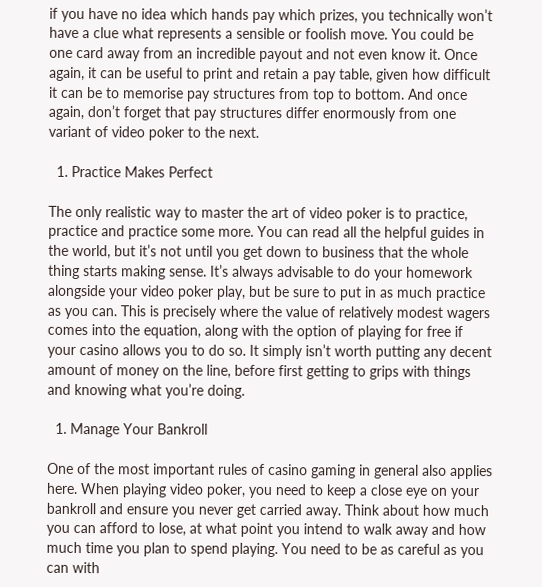if you have no idea which hands pay which prizes, you technically won’t have a clue what represents a sensible or foolish move. You could be one card away from an incredible payout and not even know it. Once again, it can be useful to print and retain a pay table, given how difficult it can be to memorise pay structures from top to bottom. And once again, don’t forget that pay structures differ enormously from one variant of video poker to the next.

  1. Practice Makes Perfect

The only realistic way to master the art of video poker is to practice, practice and practice some more. You can read all the helpful guides in the world, but it’s not until you get down to business that the whole thing starts making sense. It’s always advisable to do your homework alongside your video poker play, but be sure to put in as much practice as you can. This is precisely where the value of relatively modest wagers comes into the equation, along with the option of playing for free if your casino allows you to do so. It simply isn’t worth putting any decent amount of money on the line, before first getting to grips with things and knowing what you’re doing.

  1. Manage Your Bankroll

One of the most important rules of casino gaming in general also applies here. When playing video poker, you need to keep a close eye on your bankroll and ensure you never get carried away. Think about how much you can afford to lose, at what point you intend to walk away and how much time you plan to spend playing. You need to be as careful as you can with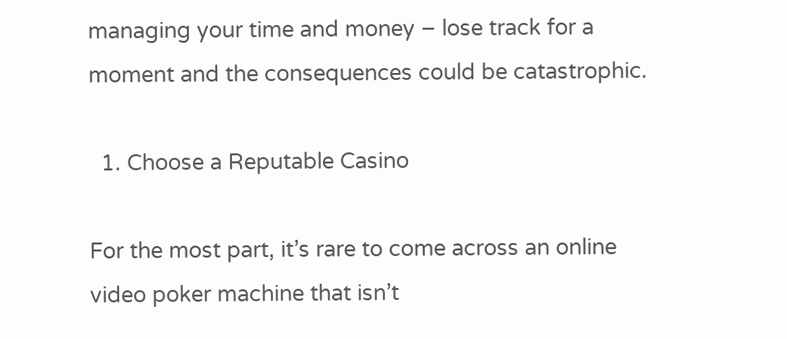managing your time and money – lose track for a moment and the consequences could be catastrophic.

  1. Choose a Reputable Casino

For the most part, it’s rare to come across an online video poker machine that isn’t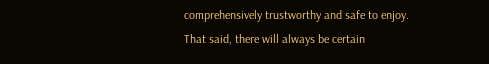comprehensively trustworthy and safe to enjoy. That said, there will always be certain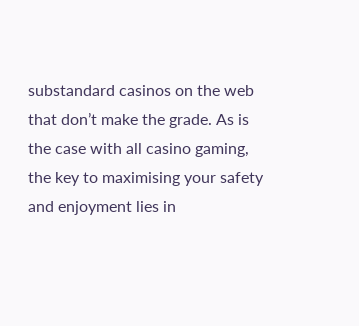substandard casinos on the web that don’t make the grade. As is the case with all casino gaming, the key to maximising your safety and enjoyment lies in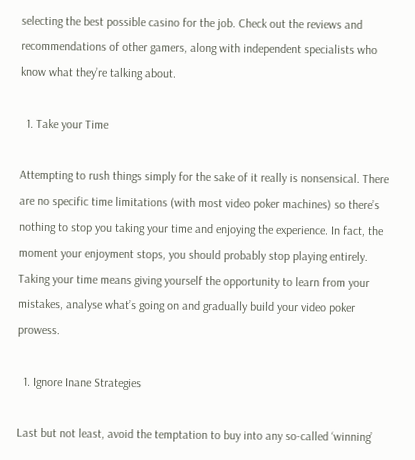selecting the best possible casino for the job. Check out the reviews and recommendations of other gamers, along with independent specialists who know what they’re talking about.

  1. Take your Time

Attempting to rush things simply for the sake of it really is nonsensical. There are no specific time limitations (with most video poker machines) so there’s nothing to stop you taking your time and enjoying the experience. In fact, the moment your enjoyment stops, you should probably stop playing entirely. Taking your time means giving yourself the opportunity to learn from your mistakes, analyse what’s going on and gradually build your video poker prowess.

  1. Ignore Inane Strategies

Last but not least, avoid the temptation to buy into any so-called ‘winning’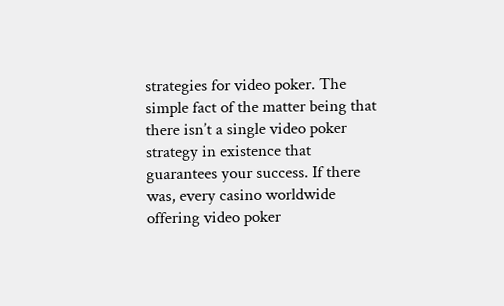strategies for video poker. The simple fact of the matter being that there isn’t a single video poker strategy in existence that guarantees your success. If there was, every casino worldwide offering video poker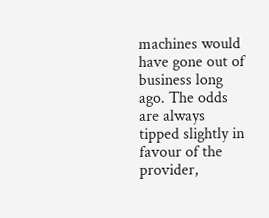machines would have gone out of business long ago. The odds are always tipped slightly in favour of the provider,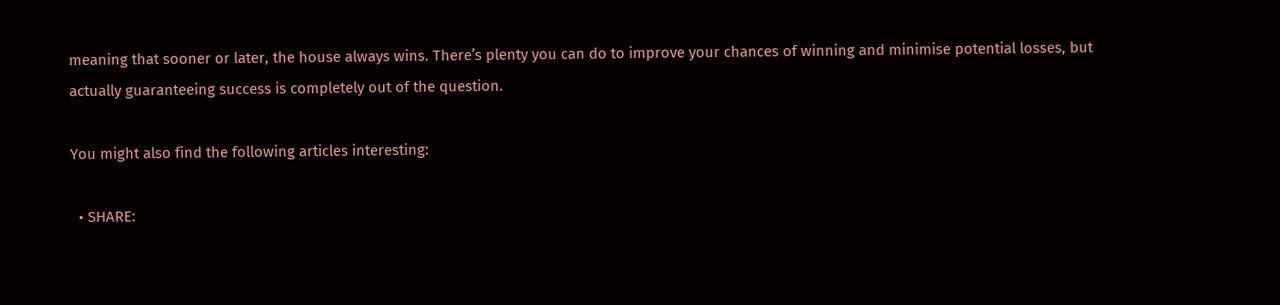meaning that sooner or later, the house always wins. There’s plenty you can do to improve your chances of winning and minimise potential losses, but actually guaranteeing success is completely out of the question.

You might also find the following articles interesting:

  • SHARE: